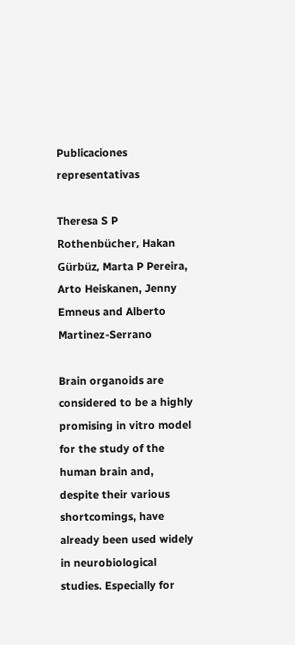Publicaciones representativas

Theresa S P Rothenbücher, Hakan Gürbüz, Marta P Pereira, Arto Heiskanen, Jenny Emneus and Alberto Martinez-Serrano

Brain organoids are considered to be a highly promising in vitro model for the study of the human brain and, despite their various shortcomings, have already been used widely in neurobiological studies. Especially for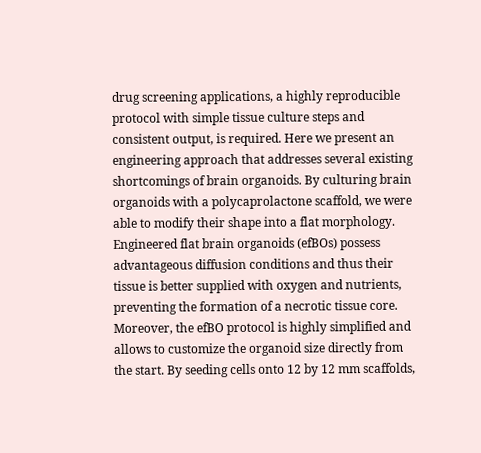drug screening applications, a highly reproducible protocol with simple tissue culture steps and consistent output, is required. Here we present an engineering approach that addresses several existing shortcomings of brain organoids. By culturing brain organoids with a polycaprolactone scaffold, we were able to modify their shape into a flat morphology. Engineered flat brain organoids (efBOs) possess advantageous diffusion conditions and thus their tissue is better supplied with oxygen and nutrients, preventing the formation of a necrotic tissue core. Moreover, the efBO protocol is highly simplified and allows to customize the organoid size directly from the start. By seeding cells onto 12 by 12 mm scaffolds,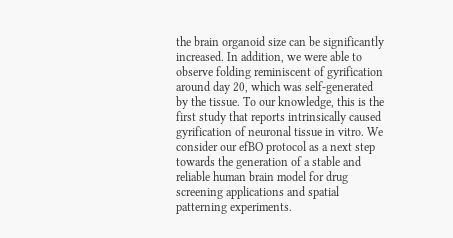the brain organoid size can be significantly increased. In addition, we were able to observe folding reminiscent of gyrification around day 20, which was self-generated by the tissue. To our knowledge, this is the first study that reports intrinsically caused gyrification of neuronal tissue in vitro. We consider our efBO protocol as a next step towards the generation of a stable and reliable human brain model for drug screening applications and spatial patterning experiments.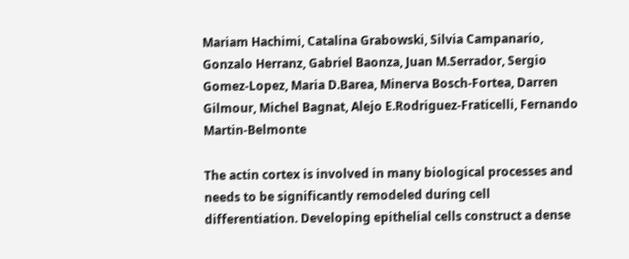Mariam Hachimi, Catalina Grabowski, Silvia Campanario, Gonzalo Herranz, Gabriel Baonza, Juan M.Serrador, Sergio Gomez-Lopez, Maria D.Barea, Minerva Bosch-Fortea, Darren Gilmour, Michel Bagnat, Alejo E.Rodriguez-Fraticelli, Fernando Martin-Belmonte

The actin cortex is involved in many biological processes and needs to be significantly remodeled during cell differentiation. Developing epithelial cells construct a dense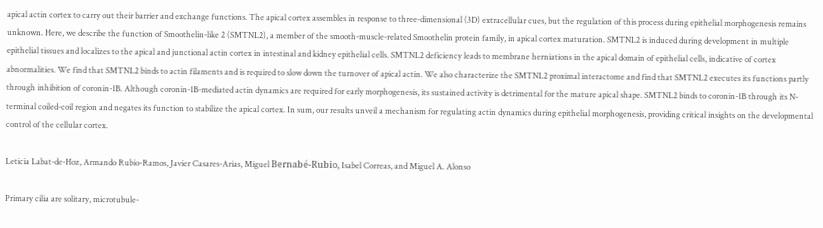apical actin cortex to carry out their barrier and exchange functions. The apical cortex assembles in response to three-dimensional (3D) extracellular cues, but the regulation of this process during epithelial morphogenesis remains unknown. Here, we describe the function of Smoothelin-like 2 (SMTNL2), a member of the smooth-muscle-related Smoothelin protein family, in apical cortex maturation. SMTNL2 is induced during development in multiple epithelial tissues and localizes to the apical and junctional actin cortex in intestinal and kidney epithelial cells. SMTNL2 deficiency leads to membrane herniations in the apical domain of epithelial cells, indicative of cortex abnormalities. We find that SMTNL2 binds to actin filaments and is required to slow down the turnover of apical actin. We also characterize the SMTNL2 proximal interactome and find that SMTNL2 executes its functions partly through inhibition of coronin-1B. Although coronin-1B-mediated actin dynamics are required for early morphogenesis, its sustained activity is detrimental for the mature apical shape. SMTNL2 binds to coronin-1B through its N-terminal coiled-coil region and negates its function to stabilize the apical cortex. In sum, our results unveil a mechanism for regulating actin dynamics during epithelial morphogenesis, providing critical insights on the developmental control of the cellular cortex.

Leticia Labat-de-Hoz, Armando Rubio-Ramos, Javier Casares-Arias, Miguel Bernabé-Rubio, Isabel Correas, and Miguel A. Alonso

Primary cilia are solitary, microtubule-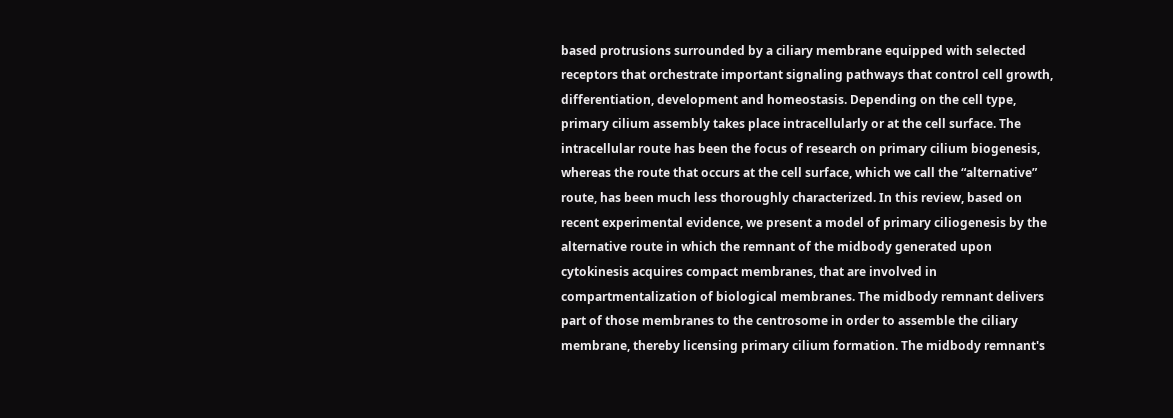based protrusions surrounded by a ciliary membrane equipped with selected receptors that orchestrate important signaling pathways that control cell growth, differentiation, development and homeostasis. Depending on the cell type, primary cilium assembly takes place intracellularly or at the cell surface. The intracellular route has been the focus of research on primary cilium biogenesis, whereas the route that occurs at the cell surface, which we call the “alternative” route, has been much less thoroughly characterized. In this review, based on recent experimental evidence, we present a model of primary ciliogenesis by the alternative route in which the remnant of the midbody generated upon cytokinesis acquires compact membranes, that are involved in compartmentalization of biological membranes. The midbody remnant delivers part of those membranes to the centrosome in order to assemble the ciliary membrane, thereby licensing primary cilium formation. The midbody remnant's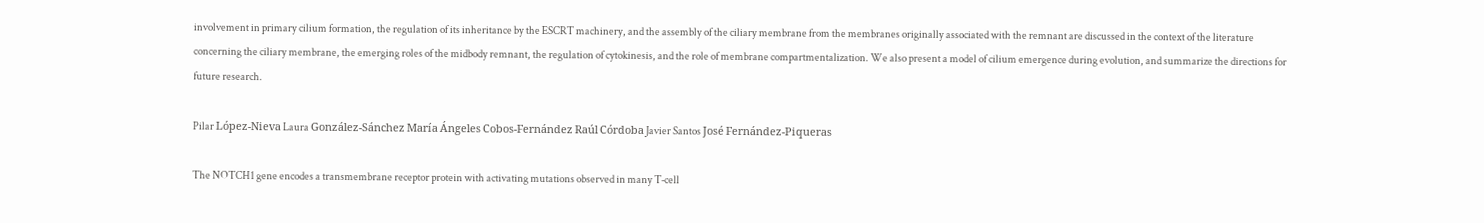involvement in primary cilium formation, the regulation of its inheritance by the ESCRT machinery, and the assembly of the ciliary membrane from the membranes originally associated with the remnant are discussed in the context of the literature concerning the ciliary membrane, the emerging roles of the midbody remnant, the regulation of cytokinesis, and the role of membrane compartmentalization. We also present a model of cilium emergence during evolution, and summarize the directions for future research.

Pilar López‐Nieva Laura González‐Sánchez María Ángeles Cobos‐Fernández Raúl Córdoba Javier Santos José Fernández‐Piqueras

The NOTCH1 gene encodes a transmembrane receptor protein with activating mutations observed in many T‐cell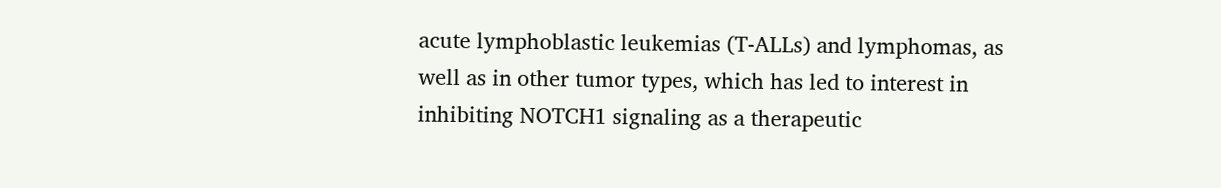acute lymphoblastic leukemias (T‐ALLs) and lymphomas, as well as in other tumor types, which has led to interest in inhibiting NOTCH1 signaling as a therapeutic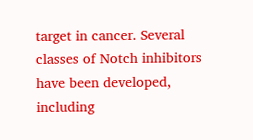target in cancer. Several classes of Notch inhibitors have been developed, including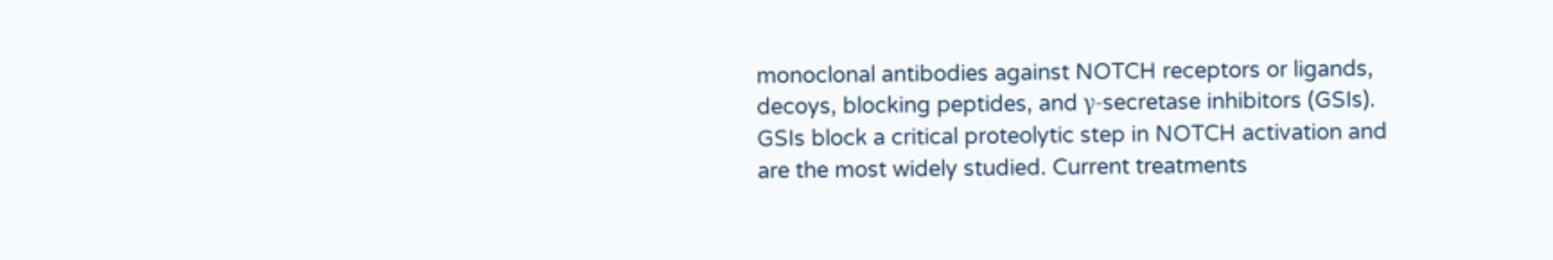monoclonal antibodies against NOTCH receptors or ligands, decoys, blocking peptides, and γ‐secretase inhibitors (GSIs). GSIs block a critical proteolytic step in NOTCH activation and are the most widely studied. Current treatments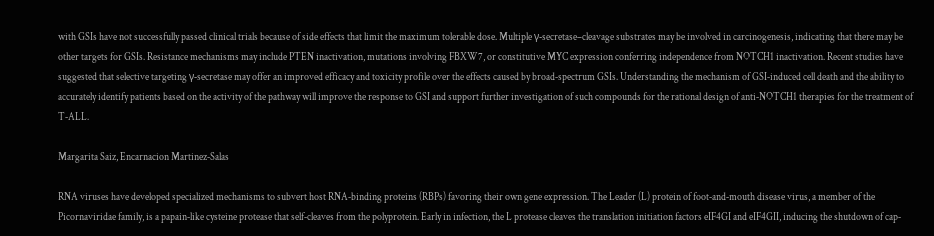with GSIs have not successfully passed clinical trials because of side effects that limit the maximum tolerable dose. Multiple γ‐secretase–cleavage substrates may be involved in carcinogenesis, indicating that there may be other targets for GSIs. Resistance mechanisms may include PTEN inactivation, mutations involving FBXW7, or constitutive MYC expression conferring independence from NOTCH1 inactivation. Recent studies have suggested that selective targeting γ‐secretase may offer an improved efficacy and toxicity profile over the effects caused by broad‐spectrum GSIs. Understanding the mechanism of GSI‐induced cell death and the ability to accurately identify patients based on the activity of the pathway will improve the response to GSI and support further investigation of such compounds for the rational design of anti‐NOTCH1 therapies for the treatment of T‐ALL.

Margarita Saiz, Encarnacion Martinez‐Salas

RNA viruses have developed specialized mechanisms to subvert host RNA‐binding proteins (RBPs) favoring their own gene expression. The Leader (L) protein of foot‐and‐mouth disease virus, a member of the Picornaviridae family, is a papain‐like cysteine protease that self‐cleaves from the polyprotein. Early in infection, the L protease cleaves the translation initiation factors eIF4GI and eIF4GII, inducing the shutdown of cap‐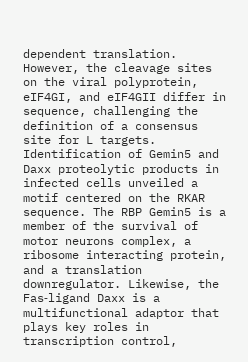dependent translation. However, the cleavage sites on the viral polyprotein, eIF4GI, and eIF4GII differ in sequence, challenging the definition of a consensus site for L targets. Identification of Gemin5 and Daxx proteolytic products in infected cells unveiled a motif centered on the RKAR sequence. The RBP Gemin5 is a member of the survival of motor neurons complex, a ribosome interacting protein, and a translation downregulator. Likewise, the Fas‐ligand Daxx is a multifunctional adaptor that plays key roles in transcription control,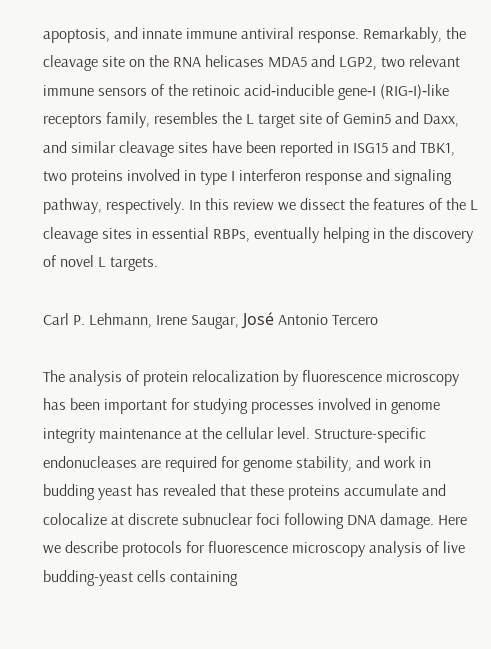apoptosis, and innate immune antiviral response. Remarkably, the cleavage site on the RNA helicases MDA5 and LGP2, two relevant immune sensors of the retinoic acid‐inducible gene‐I (RIG‐I)‐like receptors family, resembles the L target site of Gemin5 and Daxx, and similar cleavage sites have been reported in ISG15 and TBK1, two proteins involved in type I interferon response and signaling pathway, respectively. In this review we dissect the features of the L cleavage sites in essential RBPs, eventually helping in the discovery of novel L targets.

Carl P. Lehmann, Irene Saugar, José Antonio Tercero

The analysis of protein relocalization by fluorescence microscopy has been important for studying processes involved in genome integrity maintenance at the cellular level. Structure-specific endonucleases are required for genome stability, and work in budding yeast has revealed that these proteins accumulate and colocalize at discrete subnuclear foci following DNA damage. Here we describe protocols for fluorescence microscopy analysis of live budding-yeast cells containing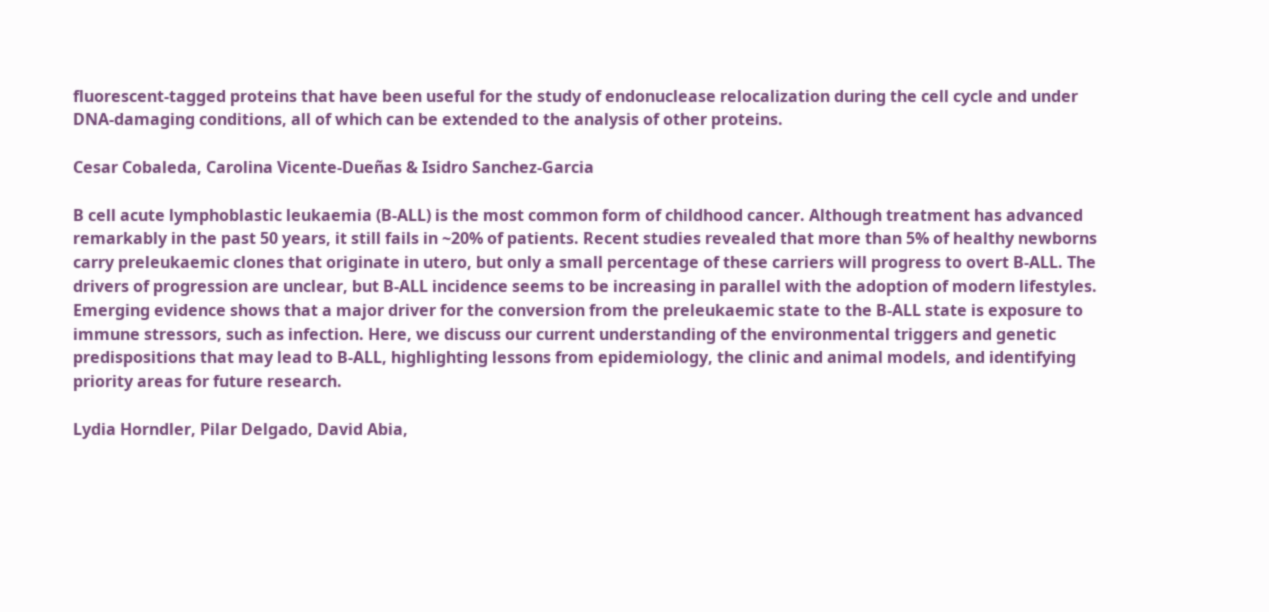fluorescent-tagged proteins that have been useful for the study of endonuclease relocalization during the cell cycle and under DNA-damaging conditions, all of which can be extended to the analysis of other proteins.

Cesar Cobaleda, Carolina Vicente-Dueñas & Isidro Sanchez-Garcia

B cell acute lymphoblastic leukaemia (B-ALL) is the most common form of childhood cancer. Although treatment has advanced remarkably in the past 50 years, it still fails in ~20% of patients. Recent studies revealed that more than 5% of healthy newborns carry preleukaemic clones that originate in utero, but only a small percentage of these carriers will progress to overt B-ALL. The drivers of progression are unclear, but B-ALL incidence seems to be increasing in parallel with the adoption of modern lifestyles. Emerging evidence shows that a major driver for the conversion from the preleukaemic state to the B-ALL state is exposure to immune stressors, such as infection. Here, we discuss our current understanding of the environmental triggers and genetic predispositions that may lead to B-ALL, highlighting lessons from epidemiology, the clinic and animal models, and identifying priority areas for future research.

Lydia Horndler, Pilar Delgado, David Abia,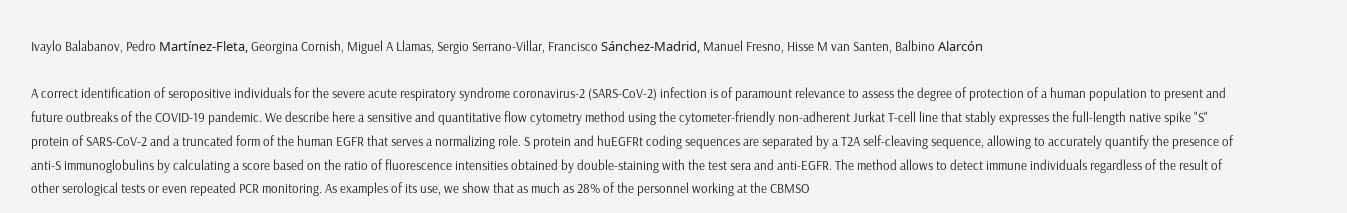Ivaylo Balabanov, Pedro Martínez-Fleta, Georgina Cornish, Miguel A Llamas, Sergio Serrano-Villar, Francisco Sánchez-Madrid, Manuel Fresno, Hisse M van Santen, Balbino Alarcón

A correct identification of seropositive individuals for the severe acute respiratory syndrome coronavirus-2 (SARS-CoV-2) infection is of paramount relevance to assess the degree of protection of a human population to present and future outbreaks of the COVID-19 pandemic. We describe here a sensitive and quantitative flow cytometry method using the cytometer-friendly non-adherent Jurkat T-cell line that stably expresses the full-length native spike "S" protein of SARS-CoV-2 and a truncated form of the human EGFR that serves a normalizing role. S protein and huEGFRt coding sequences are separated by a T2A self-cleaving sequence, allowing to accurately quantify the presence of anti-S immunoglobulins by calculating a score based on the ratio of fluorescence intensities obtained by double-staining with the test sera and anti-EGFR. The method allows to detect immune individuals regardless of the result of other serological tests or even repeated PCR monitoring. As examples of its use, we show that as much as 28% of the personnel working at the CBMSO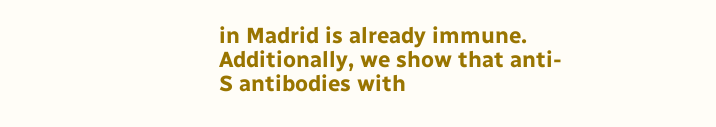in Madrid is already immune. Additionally, we show that anti-S antibodies with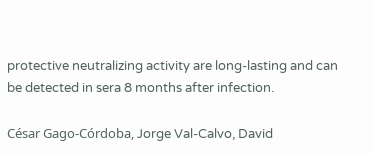protective neutralizing activity are long-lasting and can be detected in sera 8 months after infection.

César Gago-Córdoba, Jorge Val-Calvo, David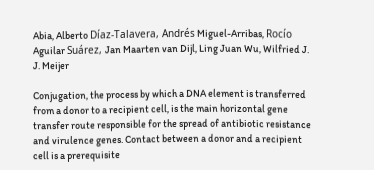Abia, Alberto Díaz-Talavera, Andrés Miguel-Arribas, Rocío Aguilar Suárez, Jan Maarten van Dijl, Ling Juan Wu, Wilfried J. J. Meijer

Conjugation, the process by which a DNA element is transferred from a donor to a recipient cell, is the main horizontal gene transfer route responsible for the spread of antibiotic resistance and virulence genes. Contact between a donor and a recipient cell is a prerequisite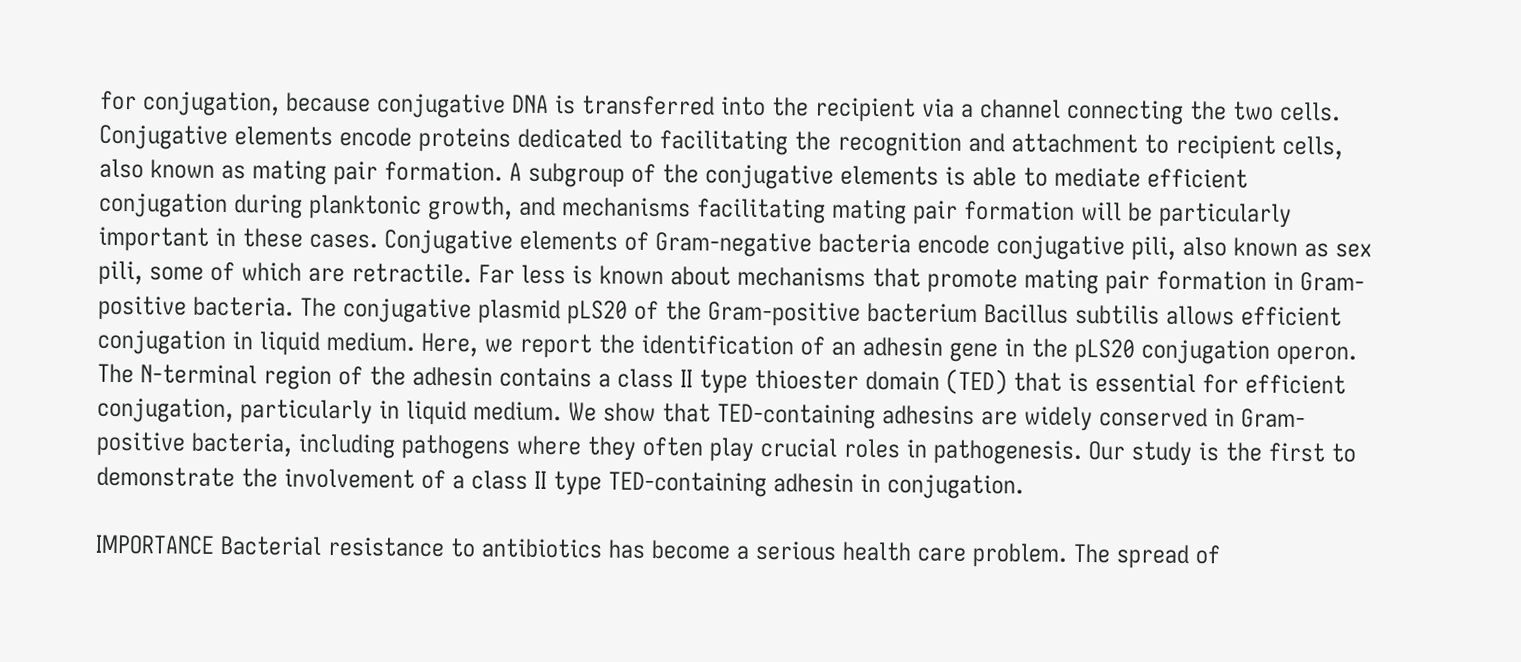for conjugation, because conjugative DNA is transferred into the recipient via a channel connecting the two cells. Conjugative elements encode proteins dedicated to facilitating the recognition and attachment to recipient cells, also known as mating pair formation. A subgroup of the conjugative elements is able to mediate efficient conjugation during planktonic growth, and mechanisms facilitating mating pair formation will be particularly important in these cases. Conjugative elements of Gram-negative bacteria encode conjugative pili, also known as sex pili, some of which are retractile. Far less is known about mechanisms that promote mating pair formation in Gram-positive bacteria. The conjugative plasmid pLS20 of the Gram-positive bacterium Bacillus subtilis allows efficient conjugation in liquid medium. Here, we report the identification of an adhesin gene in the pLS20 conjugation operon. The N-terminal region of the adhesin contains a class II type thioester domain (TED) that is essential for efficient conjugation, particularly in liquid medium. We show that TED-containing adhesins are widely conserved in Gram-positive bacteria, including pathogens where they often play crucial roles in pathogenesis. Our study is the first to demonstrate the involvement of a class II type TED-containing adhesin in conjugation.

IMPORTANCE Bacterial resistance to antibiotics has become a serious health care problem. The spread of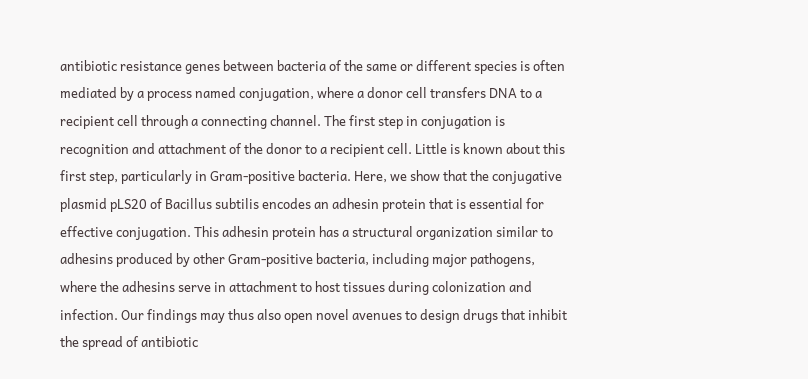antibiotic resistance genes between bacteria of the same or different species is often mediated by a process named conjugation, where a donor cell transfers DNA to a recipient cell through a connecting channel. The first step in conjugation is recognition and attachment of the donor to a recipient cell. Little is known about this first step, particularly in Gram-positive bacteria. Here, we show that the conjugative plasmid pLS20 of Bacillus subtilis encodes an adhesin protein that is essential for effective conjugation. This adhesin protein has a structural organization similar to adhesins produced by other Gram-positive bacteria, including major pathogens, where the adhesins serve in attachment to host tissues during colonization and infection. Our findings may thus also open novel avenues to design drugs that inhibit the spread of antibiotic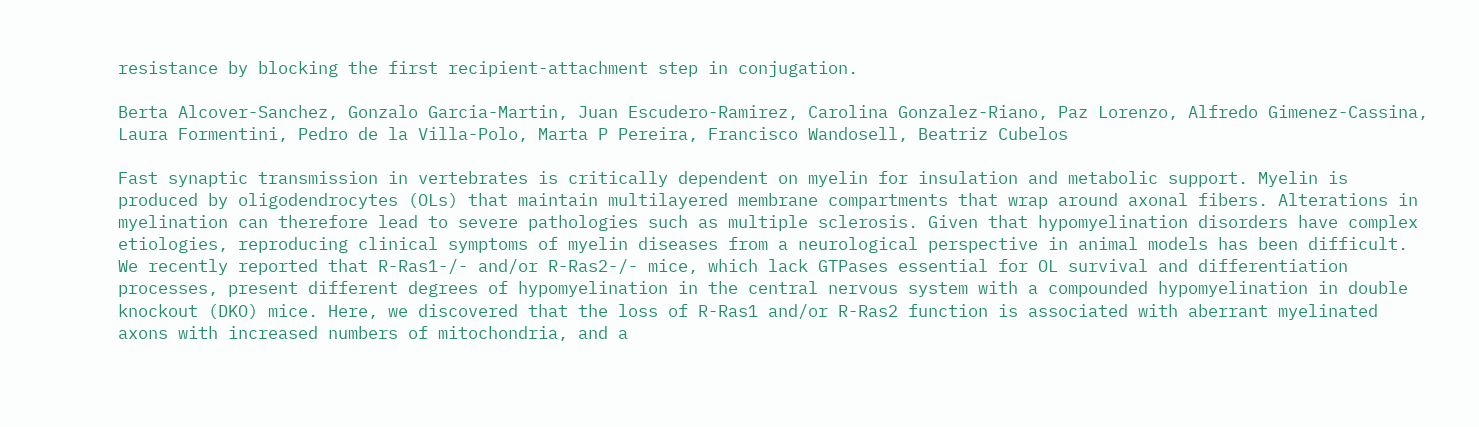resistance by blocking the first recipient-attachment step in conjugation.

Berta Alcover-Sanchez, Gonzalo Garcia-Martin, Juan Escudero-Ramirez, Carolina Gonzalez-Riano, Paz Lorenzo, Alfredo Gimenez-Cassina, Laura Formentini, Pedro de la Villa-Polo, Marta P Pereira, Francisco Wandosell, Beatriz Cubelos

Fast synaptic transmission in vertebrates is critically dependent on myelin for insulation and metabolic support. Myelin is produced by oligodendrocytes (OLs) that maintain multilayered membrane compartments that wrap around axonal fibers. Alterations in myelination can therefore lead to severe pathologies such as multiple sclerosis. Given that hypomyelination disorders have complex etiologies, reproducing clinical symptoms of myelin diseases from a neurological perspective in animal models has been difficult. We recently reported that R-Ras1-/- and/or R-Ras2-/- mice, which lack GTPases essential for OL survival and differentiation processes, present different degrees of hypomyelination in the central nervous system with a compounded hypomyelination in double knockout (DKO) mice. Here, we discovered that the loss of R-Ras1 and/or R-Ras2 function is associated with aberrant myelinated axons with increased numbers of mitochondria, and a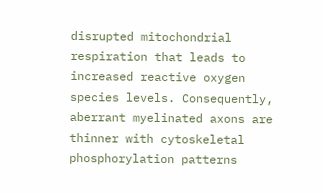disrupted mitochondrial respiration that leads to increased reactive oxygen species levels. Consequently, aberrant myelinated axons are thinner with cytoskeletal phosphorylation patterns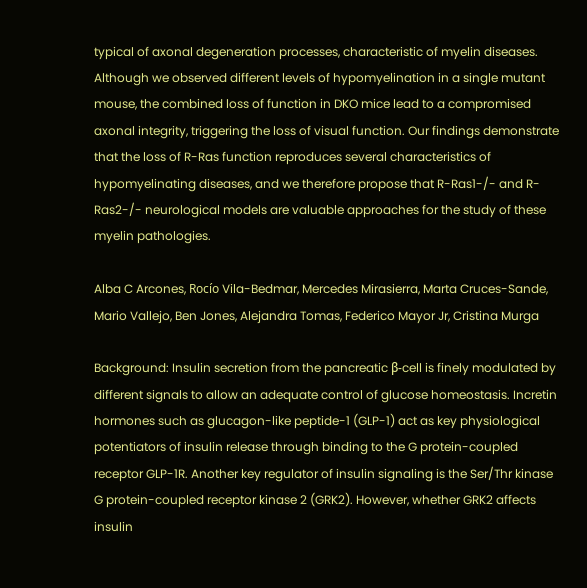typical of axonal degeneration processes, characteristic of myelin diseases. Although we observed different levels of hypomyelination in a single mutant mouse, the combined loss of function in DKO mice lead to a compromised axonal integrity, triggering the loss of visual function. Our findings demonstrate that the loss of R-Ras function reproduces several characteristics of hypomyelinating diseases, and we therefore propose that R-Ras1-/- and R-Ras2-/- neurological models are valuable approaches for the study of these myelin pathologies.

Alba C Arcones, Rocío Vila-Bedmar, Mercedes Mirasierra, Marta Cruces-Sande, Mario Vallejo, Ben Jones, Alejandra Tomas, Federico Mayor Jr, Cristina Murga

Background: Insulin secretion from the pancreatic β-cell is finely modulated by different signals to allow an adequate control of glucose homeostasis. Incretin hormones such as glucagon-like peptide-1 (GLP-1) act as key physiological potentiators of insulin release through binding to the G protein-coupled receptor GLP-1R. Another key regulator of insulin signaling is the Ser/Thr kinase G protein-coupled receptor kinase 2 (GRK2). However, whether GRK2 affects insulin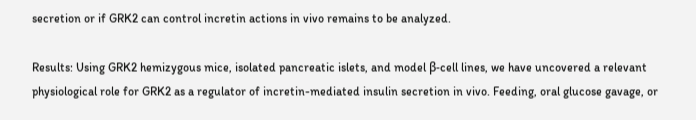secretion or if GRK2 can control incretin actions in vivo remains to be analyzed.

Results: Using GRK2 hemizygous mice, isolated pancreatic islets, and model β-cell lines, we have uncovered a relevant physiological role for GRK2 as a regulator of incretin-mediated insulin secretion in vivo. Feeding, oral glucose gavage, or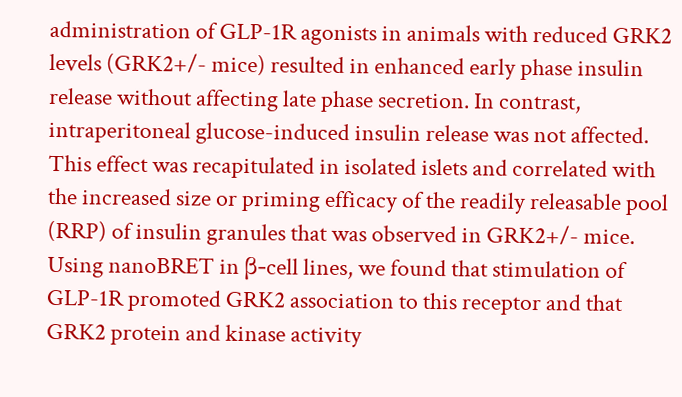administration of GLP-1R agonists in animals with reduced GRK2 levels (GRK2+/- mice) resulted in enhanced early phase insulin release without affecting late phase secretion. In contrast, intraperitoneal glucose-induced insulin release was not affected. This effect was recapitulated in isolated islets and correlated with the increased size or priming efficacy of the readily releasable pool (RRP) of insulin granules that was observed in GRK2+/- mice. Using nanoBRET in β-cell lines, we found that stimulation of GLP-1R promoted GRK2 association to this receptor and that GRK2 protein and kinase activity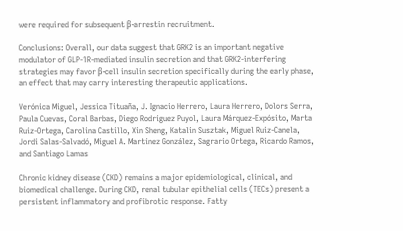were required for subsequent β-arrestin recruitment.

Conclusions: Overall, our data suggest that GRK2 is an important negative modulator of GLP-1R-mediated insulin secretion and that GRK2-interfering strategies may favor β-cell insulin secretion specifically during the early phase, an effect that may carry interesting therapeutic applications.

Verónica Miguel, Jessica Tituaña, J. Ignacio Herrero, Laura Herrero, Dolors Serra, Paula Cuevas, Coral Barbas, Diego Rodríguez Puyol, Laura Márquez-Expósito, Marta Ruiz-Ortega, Carolina Castillo, Xin Sheng, Katalin Susztak, Miguel Ruiz-Canela, Jordi Salas-Salvadó, Miguel A. Martínez González, Sagrario Ortega, Ricardo Ramos, and Santiago Lamas

Chronic kidney disease (CKD) remains a major epidemiological, clinical, and biomedical challenge. During CKD, renal tubular epithelial cells (TECs) present a persistent inflammatory and profibrotic response. Fatty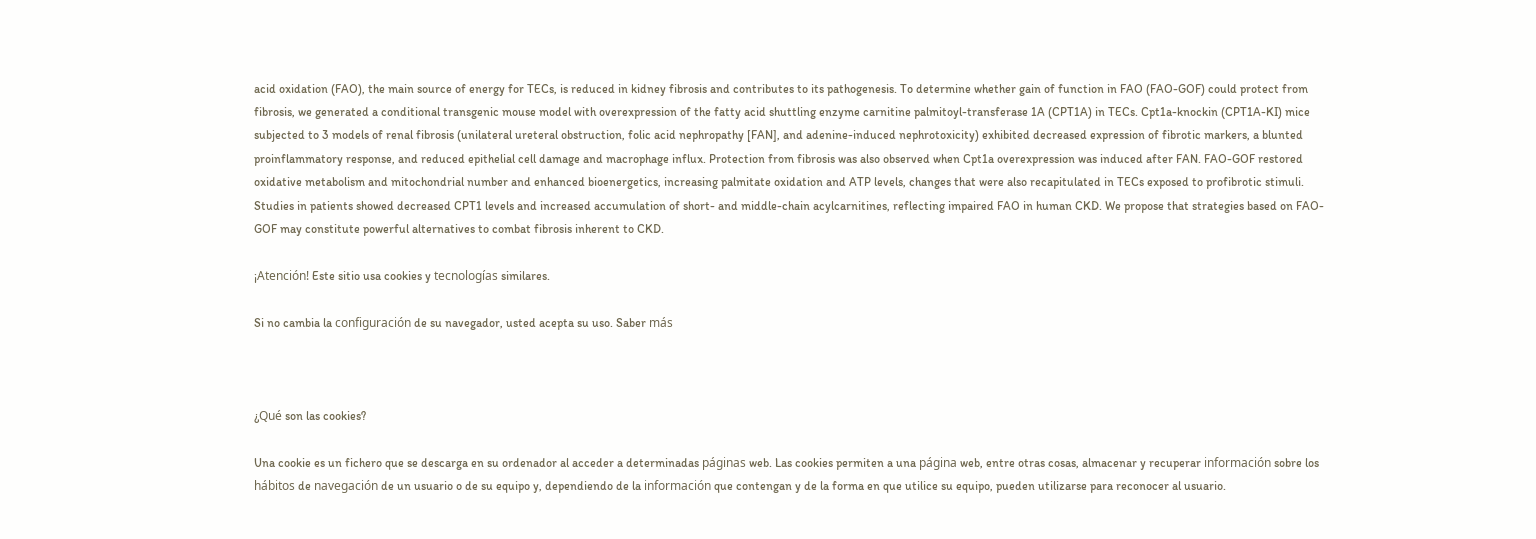acid oxidation (FAO), the main source of energy for TECs, is reduced in kidney fibrosis and contributes to its pathogenesis. To determine whether gain of function in FAO (FAO-GOF) could protect from fibrosis, we generated a conditional transgenic mouse model with overexpression of the fatty acid shuttling enzyme carnitine palmitoyl-transferase 1A (CPT1A) in TECs. Cpt1a-knockin (CPT1A-KI) mice subjected to 3 models of renal fibrosis (unilateral ureteral obstruction, folic acid nephropathy [FAN], and adenine-induced nephrotoxicity) exhibited decreased expression of fibrotic markers, a blunted proinflammatory response, and reduced epithelial cell damage and macrophage influx. Protection from fibrosis was also observed when Cpt1a overexpression was induced after FAN. FAO-GOF restored oxidative metabolism and mitochondrial number and enhanced bioenergetics, increasing palmitate oxidation and ATP levels, changes that were also recapitulated in TECs exposed to profibrotic stimuli. Studies in patients showed decreased CPT1 levels and increased accumulation of short- and middle-chain acylcarnitines, reflecting impaired FAO in human CKD. We propose that strategies based on FAO-GOF may constitute powerful alternatives to combat fibrosis inherent to CKD.

¡Atención! Este sitio usa cookies y tecnologías similares.

Si no cambia la configuración de su navegador, usted acepta su uso. Saber más



¿Qué son las cookies?

Una cookie es un fichero que se descarga en su ordenador al acceder a determinadas páginas web. Las cookies permiten a una página web, entre otras cosas, almacenar y recuperar información sobre los hábitos de navegación de un usuario o de su equipo y, dependiendo de la información que contengan y de la forma en que utilice su equipo, pueden utilizarse para reconocer al usuario.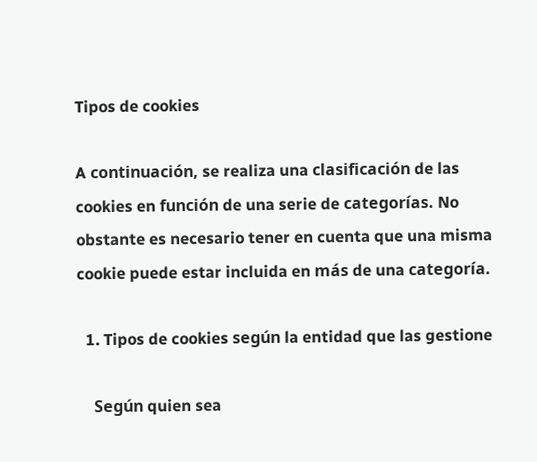Tipos de cookies

A continuación, se realiza una clasificación de las cookies en función de una serie de categorías. No obstante es necesario tener en cuenta que una misma cookie puede estar incluida en más de una categoría.

  1. Tipos de cookies según la entidad que las gestione

    Según quien sea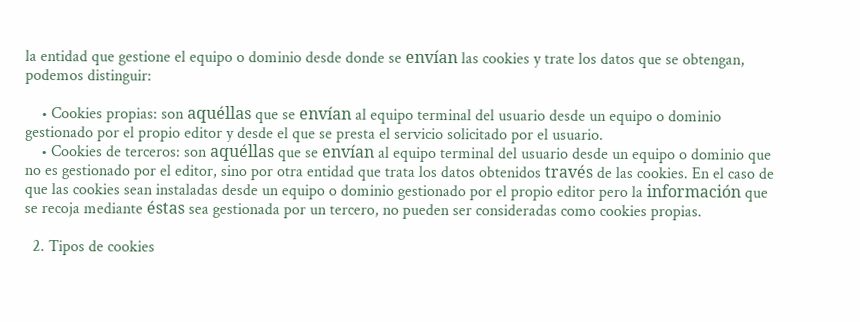la entidad que gestione el equipo o dominio desde donde se envían las cookies y trate los datos que se obtengan, podemos distinguir:

    • Cookies propias: son aquéllas que se envían al equipo terminal del usuario desde un equipo o dominio gestionado por el propio editor y desde el que se presta el servicio solicitado por el usuario.
    • Cookies de terceros: son aquéllas que se envían al equipo terminal del usuario desde un equipo o dominio que no es gestionado por el editor, sino por otra entidad que trata los datos obtenidos través de las cookies. En el caso de que las cookies sean instaladas desde un equipo o dominio gestionado por el propio editor pero la información que se recoja mediante éstas sea gestionada por un tercero, no pueden ser consideradas como cookies propias.

  2. Tipos de cookies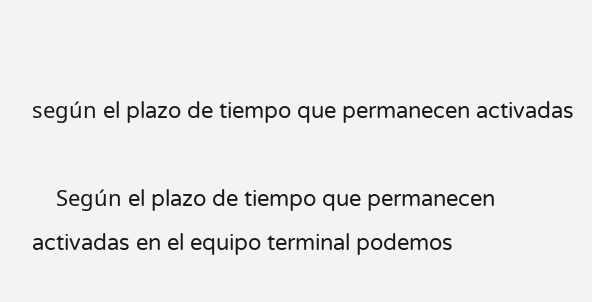según el plazo de tiempo que permanecen activadas

    Según el plazo de tiempo que permanecen activadas en el equipo terminal podemos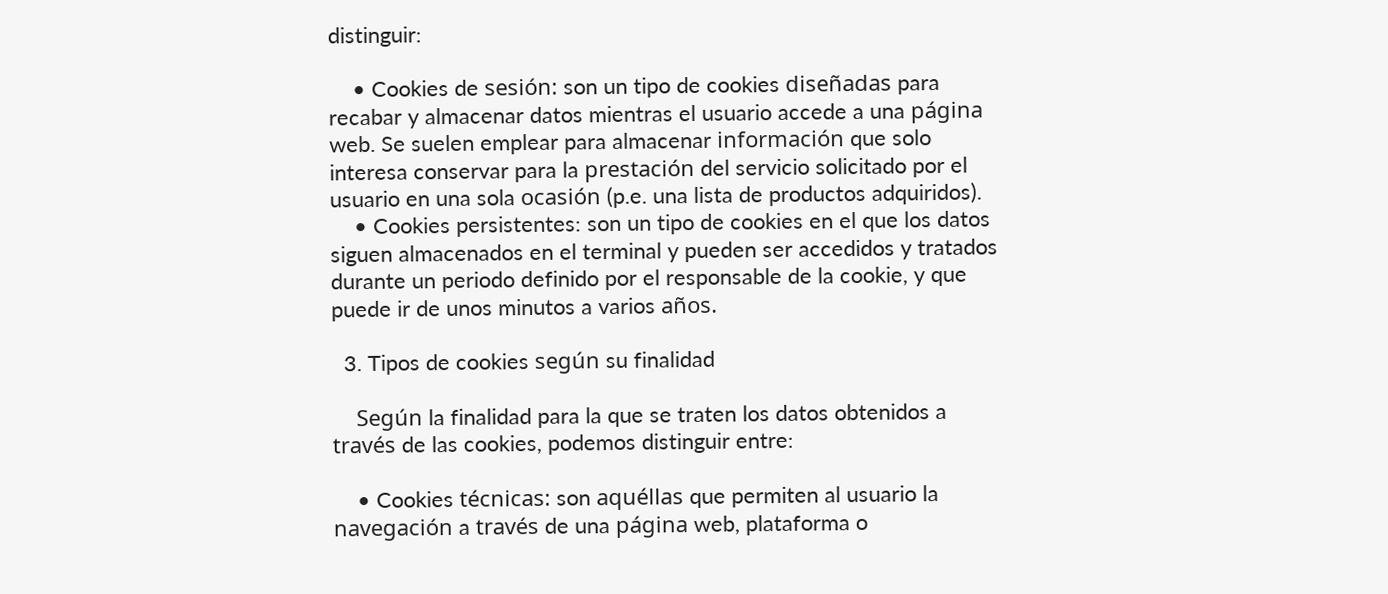distinguir:

    • Cookies de sesión: son un tipo de cookies diseñadas para recabar y almacenar datos mientras el usuario accede a una página web. Se suelen emplear para almacenar información que solo interesa conservar para la prestación del servicio solicitado por el usuario en una sola ocasión (p.e. una lista de productos adquiridos).
    • Cookies persistentes: son un tipo de cookies en el que los datos siguen almacenados en el terminal y pueden ser accedidos y tratados durante un periodo definido por el responsable de la cookie, y que puede ir de unos minutos a varios años.

  3. Tipos de cookies según su finalidad

    Según la finalidad para la que se traten los datos obtenidos a través de las cookies, podemos distinguir entre:

    • Cookies técnicas: son aquéllas que permiten al usuario la navegación a través de una página web, plataforma o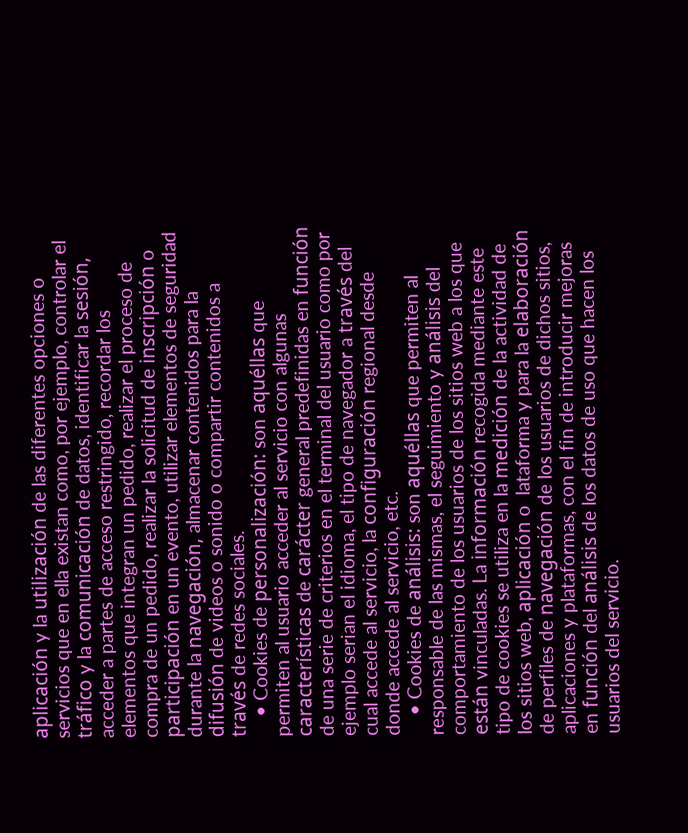aplicación y la utilización de las diferentes opciones o servicios que en ella existan como, por ejemplo, controlar el tráfico y la comunicación de datos, identificar la sesión, acceder a partes de acceso restringido, recordar los elementos que integran un pedido, realizar el proceso de compra de un pedido, realizar la solicitud de inscripción o participación en un evento, utilizar elementos de seguridad durante la navegación, almacenar contenidos para la difusión de videos o sonido o compartir contenidos a través de redes sociales.
    • Cookies de personalización: son aquéllas que permiten al usuario acceder al servicio con algunas características de carácter general predefinidas en función de una serie de criterios en el terminal del usuario como por ejemplo serian el idioma, el tipo de navegador a través del cual accede al servicio, la configuración regional desde donde accede al servicio, etc.
    • Cookies de análisis: son aquéllas que permiten al responsable de las mismas, el seguimiento y análisis del comportamiento de los usuarios de los sitios web a los que están vinculadas. La información recogida mediante este tipo de cookies se utiliza en la medición de la actividad de los sitios web, aplicación o  lataforma y para la elaboración de perfiles de navegación de los usuarios de dichos sitios, aplicaciones y plataformas, con el fin de introducir mejoras en función del análisis de los datos de uso que hacen los usuarios del servicio.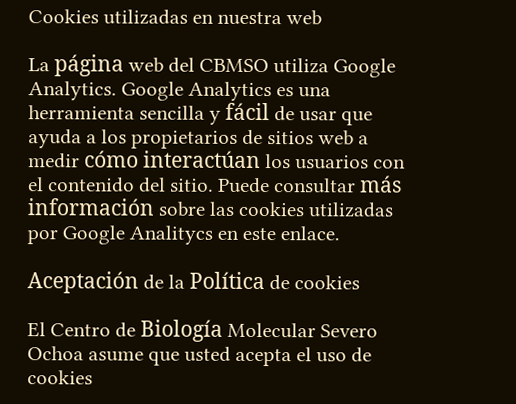Cookies utilizadas en nuestra web

La página web del CBMSO utiliza Google Analytics. Google Analytics es una herramienta sencilla y fácil de usar que ayuda a los propietarios de sitios web a medir cómo interactúan los usuarios con el contenido del sitio. Puede consultar más información sobre las cookies utilizadas por Google Analitycs en este enlace.

Aceptación de la Política de cookies

El Centro de Biología Molecular Severo Ochoa asume que usted acepta el uso de cookies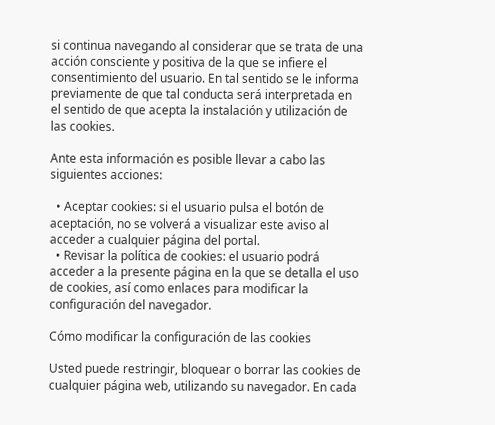si continua navegando al considerar que se trata de una acción consciente y positiva de la que se infiere el consentimiento del usuario. En tal sentido se le informa previamente de que tal conducta será interpretada en el sentido de que acepta la instalación y utilización de las cookies.

Ante esta información es posible llevar a cabo las siguientes acciones:

  • Aceptar cookies: si el usuario pulsa el botón de aceptación, no se volverá a visualizar este aviso al acceder a cualquier página del portal.
  • Revisar la política de cookies: el usuario podrá acceder a la presente página en la que se detalla el uso de cookies, así como enlaces para modificar la configuración del navegador.

Cómo modificar la configuración de las cookies

Usted puede restringir, bloquear o borrar las cookies de cualquier página web, utilizando su navegador. En cada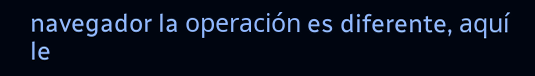navegador la operación es diferente, aquí le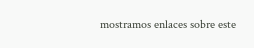mostramos enlaces sobre este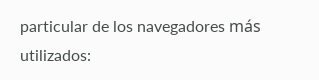particular de los navegadores más utilizados: